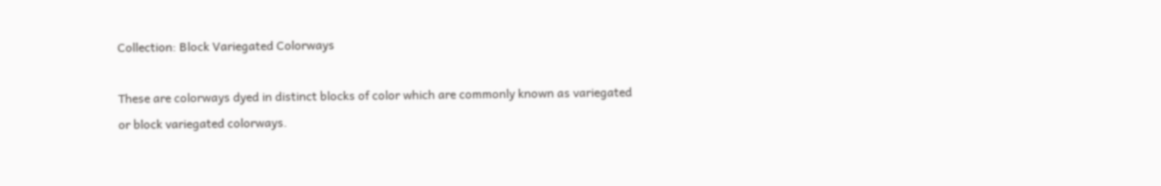Collection: Block Variegated Colorways

These are colorways dyed in distinct blocks of color which are commonly known as variegated or block variegated colorways.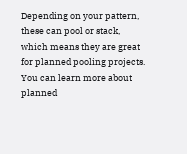Depending on your pattern, these can pool or stack, which means they are great for planned pooling projects. You can learn more about planned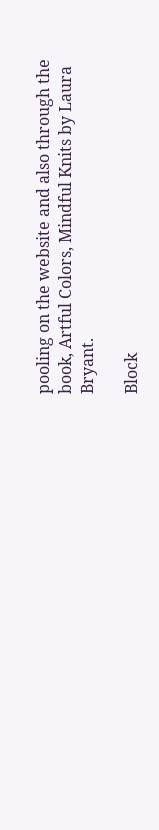pooling on the website and also through the book, Artful Colors, Mindful Knits by Laura Bryant.

Block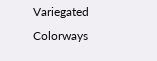Variegated Colorways